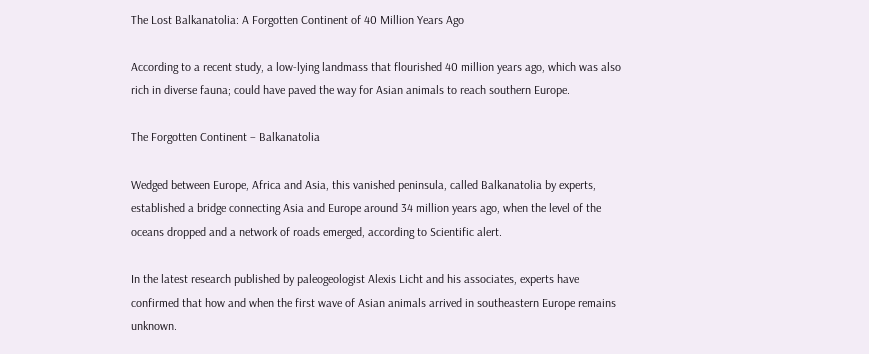The Lost Balkanatolia: A Forgotten Continent of 40 Million Years Ago

According to a recent study, a low-lying landmass that flourished 40 million years ago, which was also rich in diverse fauna; could have paved the way for Asian animals to reach southern Europe.

The Forgotten Continent – Balkanatolia

Wedged between Europe, Africa and Asia, this vanished peninsula, called Balkanatolia by experts, established a bridge connecting Asia and Europe around 34 million years ago, when the level of the oceans dropped and a network of roads emerged, according to Scientific alert.

In the latest research published by paleogeologist Alexis Licht and his associates, experts have confirmed that how and when the first wave of Asian animals arrived in southeastern Europe remains unknown.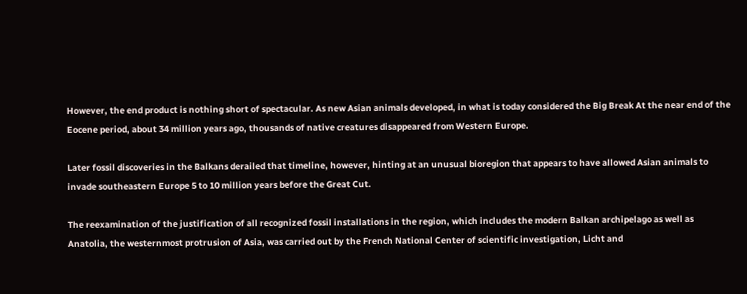However, the end product is nothing short of spectacular. As new Asian animals developed, in what is today considered the Big Break At the near end of the Eocene period, about 34 million years ago, thousands of native creatures disappeared from Western Europe.

Later fossil discoveries in the Balkans derailed that timeline, however, hinting at an unusual bioregion that appears to have allowed Asian animals to invade southeastern Europe 5 to 10 million years before the Great Cut.

The reexamination of the justification of all recognized fossil installations in the region, which includes the modern Balkan archipelago as well as Anatolia, the westernmost protrusion of Asia, was carried out by the French National Center of scientific investigation, Licht and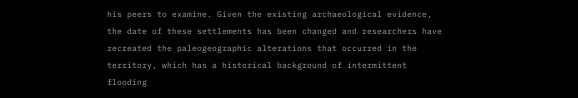his peers to examine. Given the existing archaeological evidence, the date of these settlements has been changed and researchers have recreated the paleogeographic alterations that occurred in the territory, which has a historical background of intermittent flooding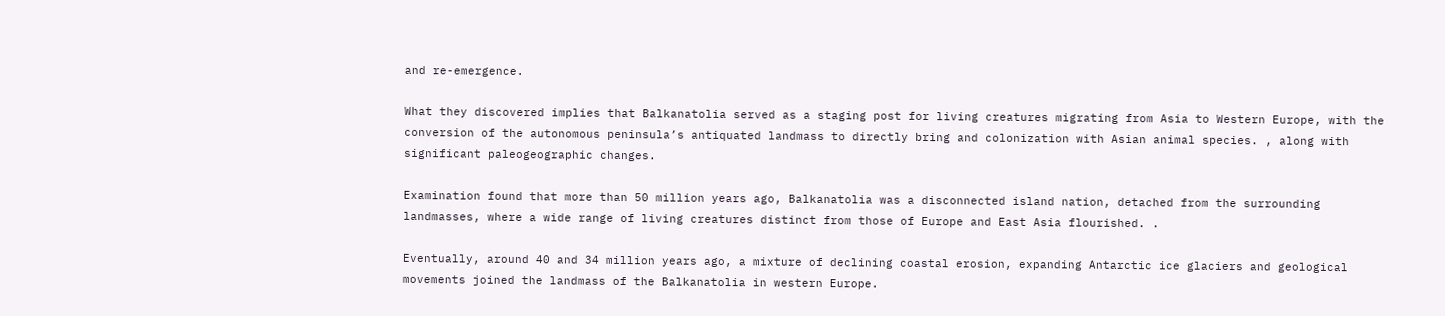and re-emergence.

What they discovered implies that Balkanatolia served as a staging post for living creatures migrating from Asia to Western Europe, with the conversion of the autonomous peninsula’s antiquated landmass to directly bring and colonization with Asian animal species. , along with significant paleogeographic changes.

Examination found that more than 50 million years ago, Balkanatolia was a disconnected island nation, detached from the surrounding landmasses, where a wide range of living creatures distinct from those of Europe and East Asia flourished. .

Eventually, around 40 and 34 million years ago, a mixture of declining coastal erosion, expanding Antarctic ice glaciers and geological movements joined the landmass of the Balkanatolia in western Europe.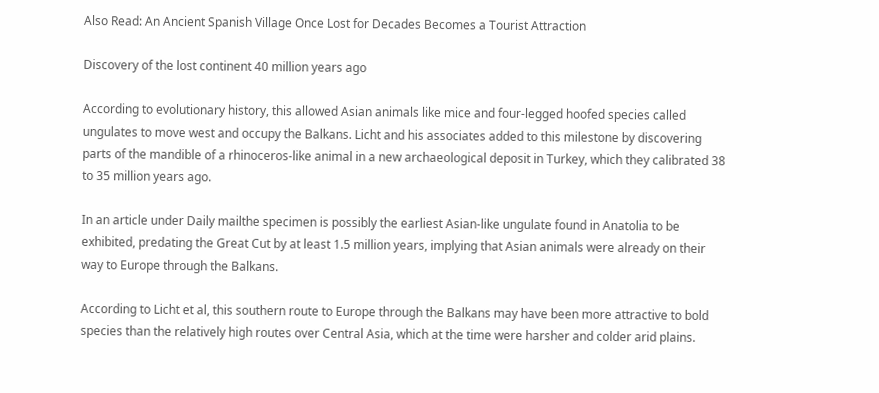Also Read: An Ancient Spanish Village Once Lost for Decades Becomes a Tourist Attraction

Discovery of the lost continent 40 million years ago

According to evolutionary history, this allowed Asian animals like mice and four-legged hoofed species called ungulates to move west and occupy the Balkans. Licht and his associates added to this milestone by discovering parts of the mandible of a rhinoceros-like animal in a new archaeological deposit in Turkey, which they calibrated 38 to 35 million years ago.

In an article under Daily mailthe specimen is possibly the earliest Asian-like ungulate found in Anatolia to be exhibited, predating the Great Cut by at least 1.5 million years, implying that Asian animals were already on their way to Europe through the Balkans.

According to Licht et al, this southern route to Europe through the Balkans may have been more attractive to bold species than the relatively high routes over Central Asia, which at the time were harsher and colder arid plains.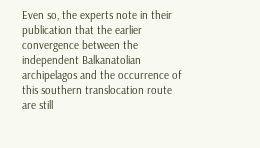Even so, the experts note in their publication that the earlier convergence between the independent Balkanatolian archipelagos and the occurrence of this southern translocation route are still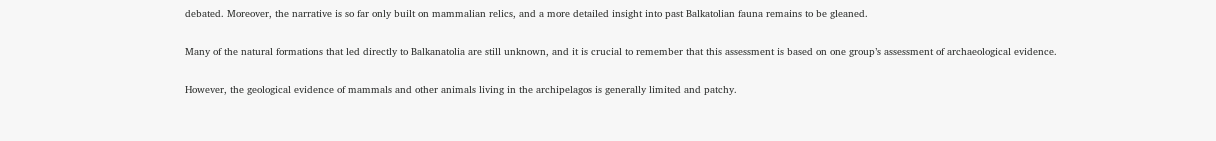debated. Moreover, the narrative is so far only built on mammalian relics, and a more detailed insight into past Balkatolian fauna remains to be gleaned.

Many of the natural formations that led directly to Balkanatolia are still unknown, and it is crucial to remember that this assessment is based on one group’s assessment of archaeological evidence.

However, the geological evidence of mammals and other animals living in the archipelagos is generally limited and patchy.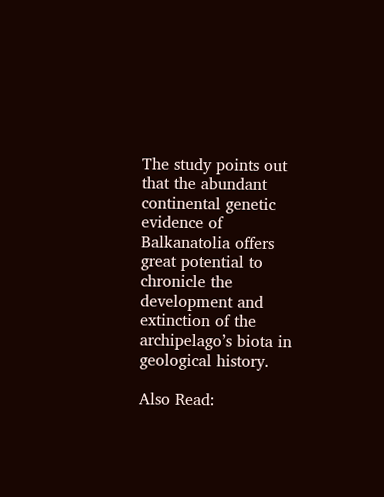The study points out that the abundant continental genetic evidence of Balkanatolia offers great potential to chronicle the development and extinction of the archipelago’s biota in geological history.

Also Read: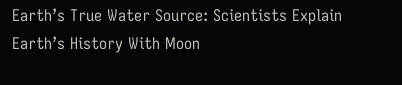Earth’s True Water Source: Scientists Explain Earth’s History With Moon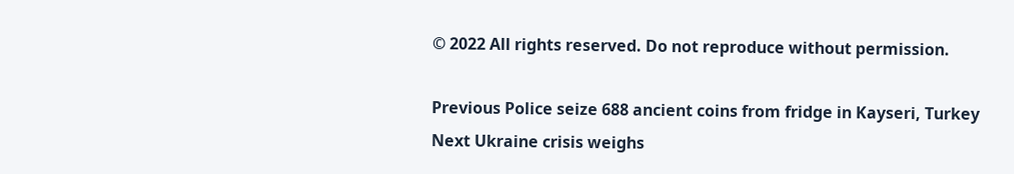© 2022 All rights reserved. Do not reproduce without permission.

Previous Police seize 688 ancient coins from fridge in Kayseri, Turkey
Next Ukraine crisis weighs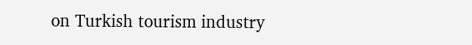on Turkish tourism industry